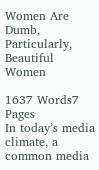Women Are Dumb, Particularly, Beautiful Women

1637 Words7 Pages
In today’s media climate, a common media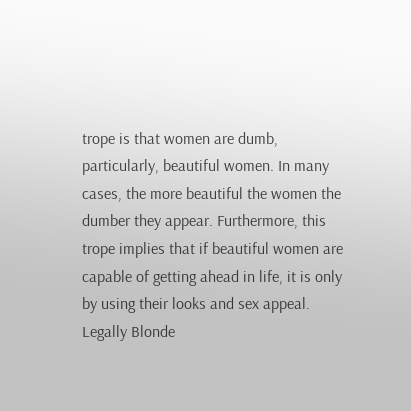trope is that women are dumb, particularly, beautiful women. In many cases, the more beautiful the women the dumber they appear. Furthermore, this trope implies that if beautiful women are capable of getting ahead in life, it is only by using their looks and sex appeal. Legally Blonde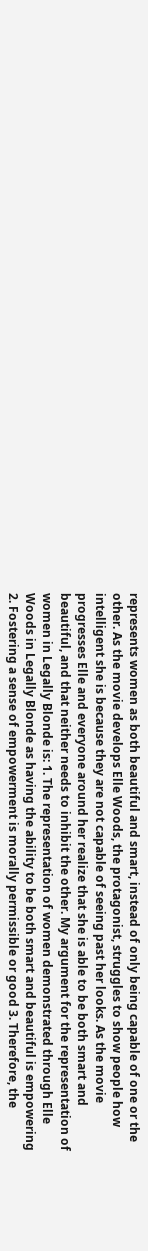represents women as both beautiful and smart, instead of only being capable of one or the other. As the movie develops Elle Woods, the protagonist, struggles to show people how intelligent she is because they are not capable of seeing past her looks. As the movie progresses Elle and everyone around her realize that she is able to be both smart and beautiful, and that neither needs to inhibit the other. My argument for the representation of women in Legally Blonde is: 1. The representation of women demonstrated through Elle Woods in Legally Blonde as having the ability to be both smart and beautiful is empowering 2. Fostering a sense of empowerment is morally permissible or good 3. Therefore, the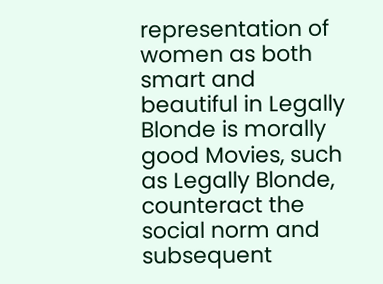representation of women as both smart and beautiful in Legally Blonde is morally good Movies, such as Legally Blonde, counteract the social norm and subsequent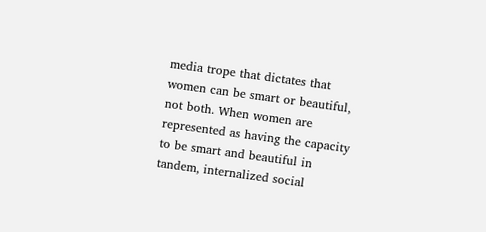media trope that dictates that women can be smart or beautiful, not both. When women are represented as having the capacity to be smart and beautiful in tandem, internalized social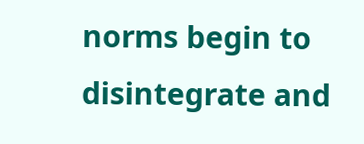norms begin to disintegrate and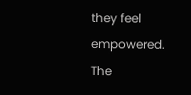they feel empowered. The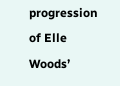progression of Elle Woods’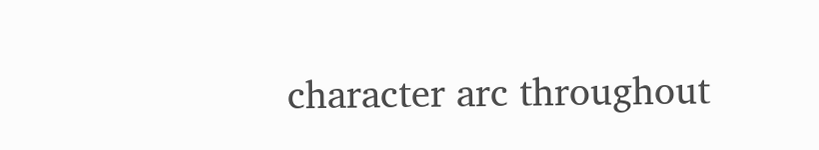character arc throughout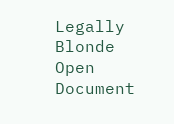Legally Blonde
Open Document